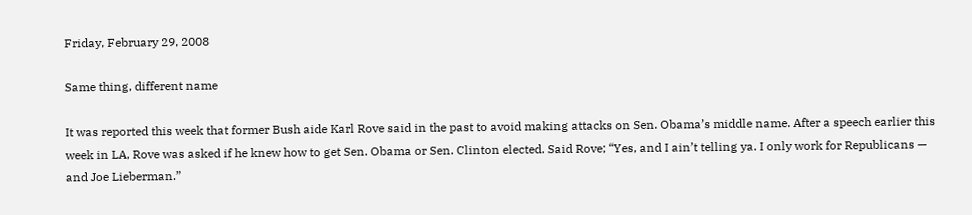Friday, February 29, 2008

Same thing, different name

It was reported this week that former Bush aide Karl Rove said in the past to avoid making attacks on Sen. Obama’s middle name. After a speech earlier this week in LA, Rove was asked if he knew how to get Sen. Obama or Sen. Clinton elected. Said Rove; “Yes, and I ain’t telling ya. I only work for Republicans — and Joe Lieberman.”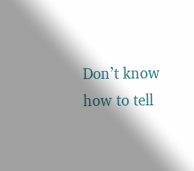Don’t know how to tell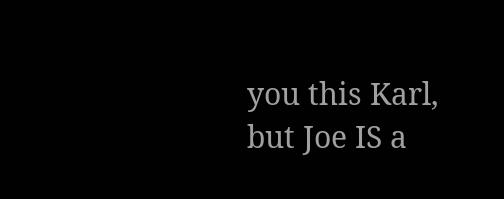you this Karl, but Joe IS a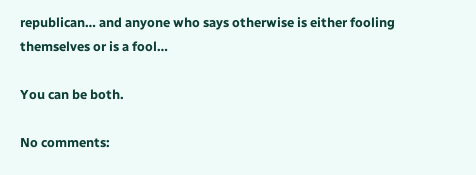republican… and anyone who says otherwise is either fooling themselves or is a fool…

You can be both.

No comments: